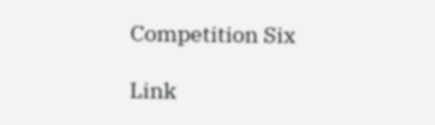Competition Six

Link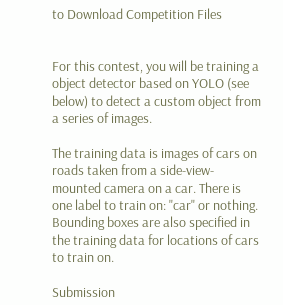to Download Competition Files


For this contest, you will be training a object detector based on YOLO (see below) to detect a custom object from a series of images.

The training data is images of cars on roads taken from a side-view-mounted camera on a car. There is one label to train on: "car" or nothing. Bounding boxes are also specified in the training data for locations of cars to train on.

Submission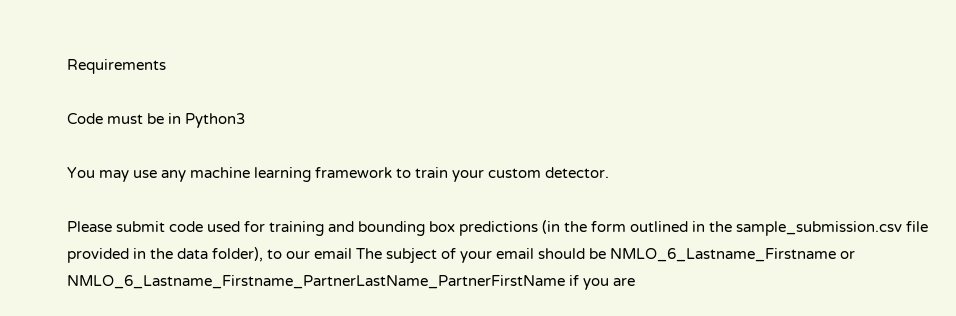Requirements

Code must be in Python3

You may use any machine learning framework to train your custom detector.

Please submit code used for training and bounding box predictions (in the form outlined in the sample_submission.csv file provided in the data folder), to our email The subject of your email should be NMLO_6_Lastname_Firstname or NMLO_6_Lastname_Firstname_PartnerLastName_PartnerFirstName if you are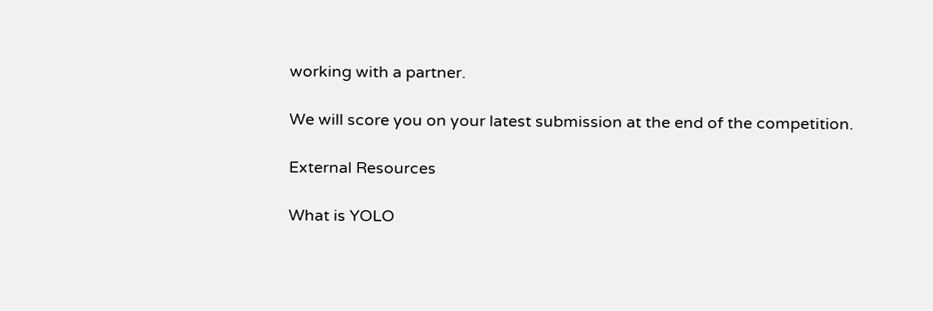working with a partner.

We will score you on your latest submission at the end of the competition.

External Resources

What is YOLO